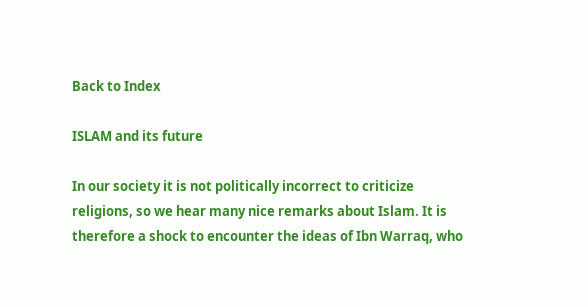Back to Index

ISLAM and its future

In our society it is not politically incorrect to criticize religions, so we hear many nice remarks about Islam. It is therefore a shock to encounter the ideas of Ibn Warraq, who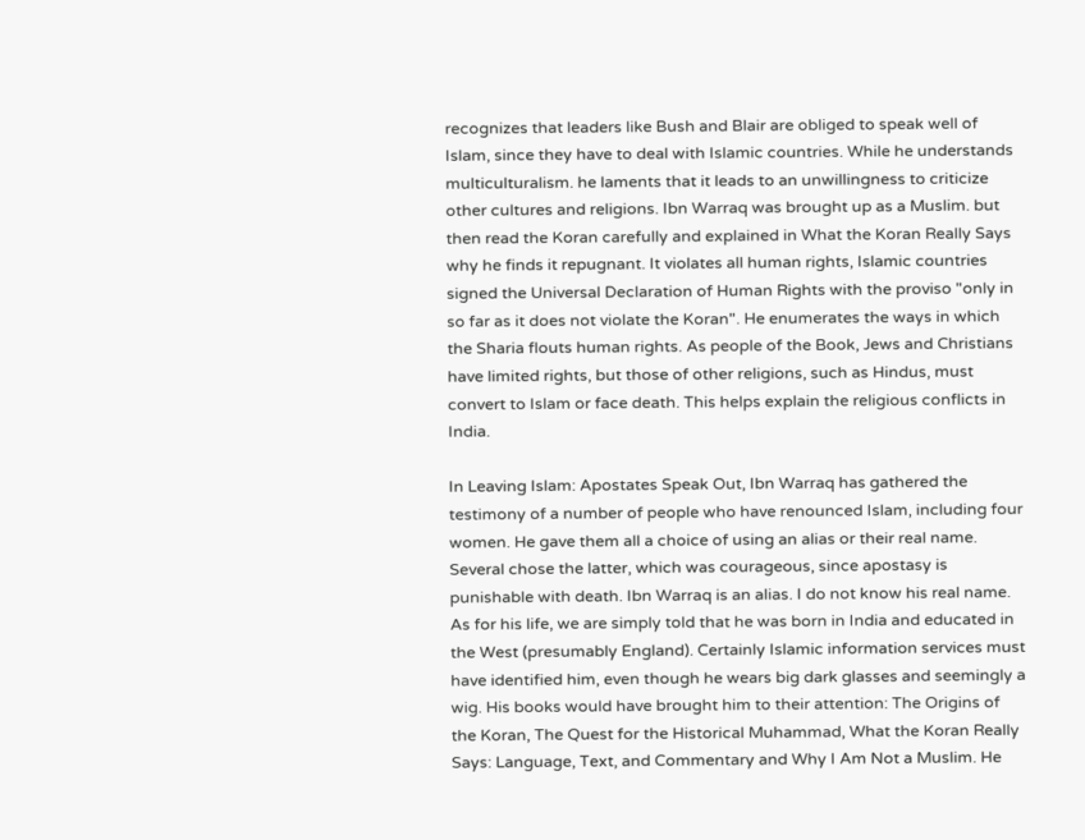recognizes that leaders like Bush and Blair are obliged to speak well of Islam, since they have to deal with Islamic countries. While he understands multiculturalism. he laments that it leads to an unwillingness to criticize other cultures and religions. Ibn Warraq was brought up as a Muslim. but then read the Koran carefully and explained in What the Koran Really Says why he finds it repugnant. It violates all human rights, Islamic countries signed the Universal Declaration of Human Rights with the proviso "only in so far as it does not violate the Koran". He enumerates the ways in which the Sharia flouts human rights. As people of the Book, Jews and Christians have limited rights, but those of other religions, such as Hindus, must convert to Islam or face death. This helps explain the religious conflicts in India.

In Leaving Islam: Apostates Speak Out, Ibn Warraq has gathered the testimony of a number of people who have renounced Islam, including four women. He gave them all a choice of using an alias or their real name. Several chose the latter, which was courageous, since apostasy is punishable with death. Ibn Warraq is an alias. I do not know his real name. As for his life, we are simply told that he was born in India and educated in the West (presumably England). Certainly Islamic information services must have identified him, even though he wears big dark glasses and seemingly a wig. His books would have brought him to their attention: The Origins of the Koran, The Quest for the Historical Muhammad, What the Koran Really Says: Language, Text, and Commentary and Why I Am Not a Muslim. He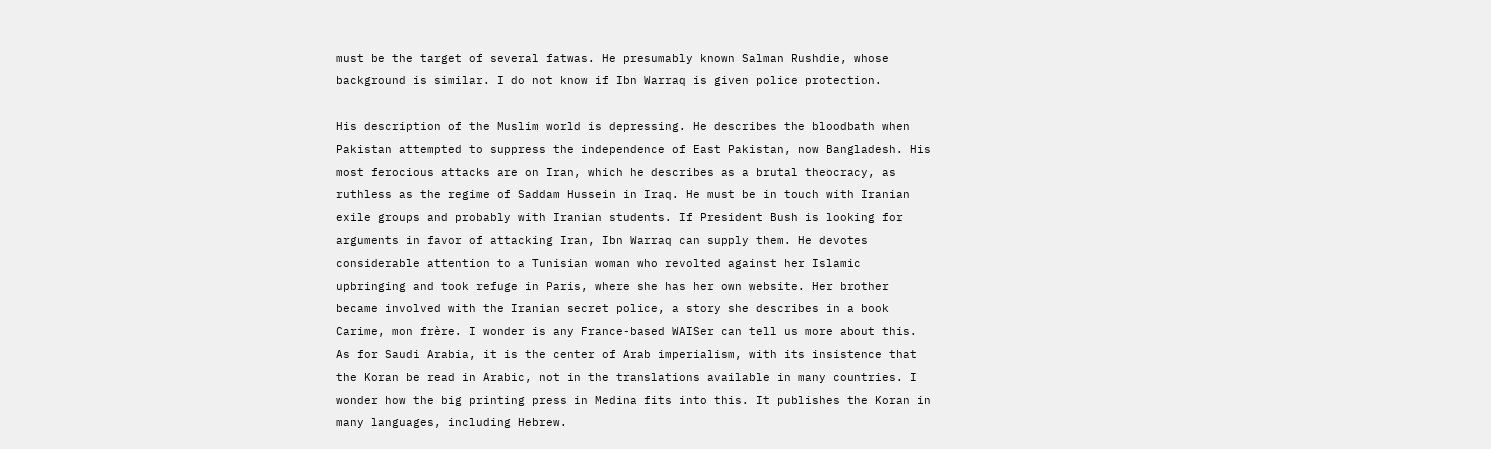must be the target of several fatwas. He presumably known Salman Rushdie, whose background is similar. I do not know if Ibn Warraq is given police protection.

His description of the Muslim world is depressing. He describes the bloodbath when Pakistan attempted to suppress the independence of East Pakistan, now Bangladesh. His most ferocious attacks are on Iran, which he describes as a brutal theocracy, as ruthless as the regime of Saddam Hussein in Iraq. He must be in touch with Iranian exile groups and probably with Iranian students. If President Bush is looking for arguments in favor of attacking Iran, Ibn Warraq can supply them. He devotes considerable attention to a Tunisian woman who revolted against her Islamic upbringing and took refuge in Paris, where she has her own website. Her brother became involved with the Iranian secret police, a story she describes in a book Carime, mon frère. I wonder is any France-based WAISer can tell us more about this. As for Saudi Arabia, it is the center of Arab imperialism, with its insistence that the Koran be read in Arabic, not in the translations available in many countries. I wonder how the big printing press in Medina fits into this. It publishes the Koran in many languages, including Hebrew.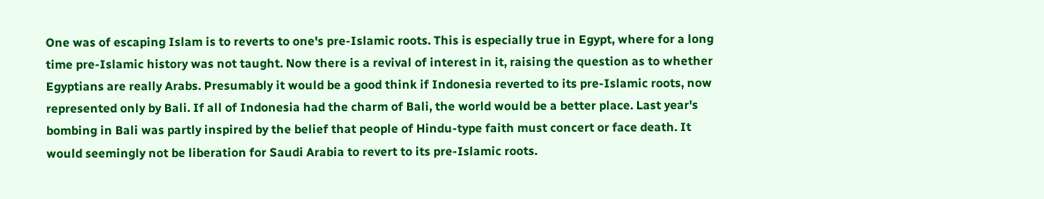One was of escaping Islam is to reverts to one's pre-Islamic roots. This is especially true in Egypt, where for a long time pre-Islamic history was not taught. Now there is a revival of interest in it, raising the question as to whether Egyptians are really Arabs. Presumably it would be a good think if Indonesia reverted to its pre-Islamic roots, now represented only by Bali. If all of Indonesia had the charm of Bali, the world would be a better place. Last year's bombing in Bali was partly inspired by the belief that people of Hindu-type faith must concert or face death. It would seemingly not be liberation for Saudi Arabia to revert to its pre-Islamic roots.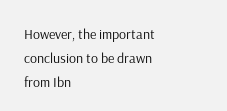However, the important conclusion to be drawn from Ibn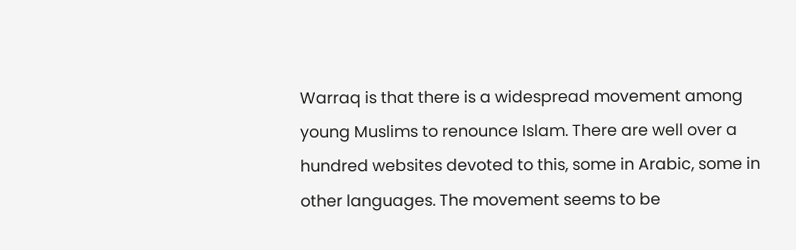Warraq is that there is a widespread movement among young Muslims to renounce Islam. There are well over a hundred websites devoted to this, some in Arabic, some in other languages. The movement seems to be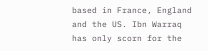based in France, England and the US. Ibn Warraq has only scorn for the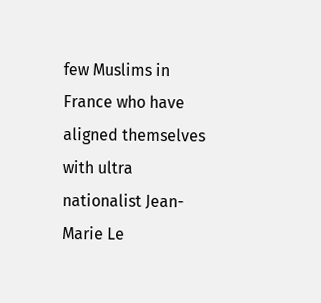few Muslims in France who have aligned themselves with ultra nationalist Jean-Marie Le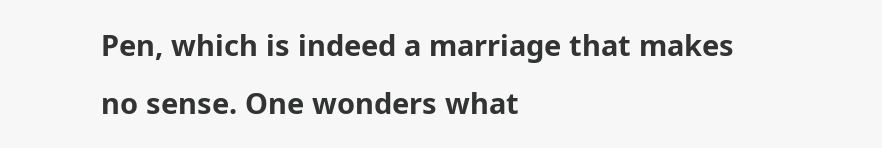Pen, which is indeed a marriage that makes no sense. One wonders what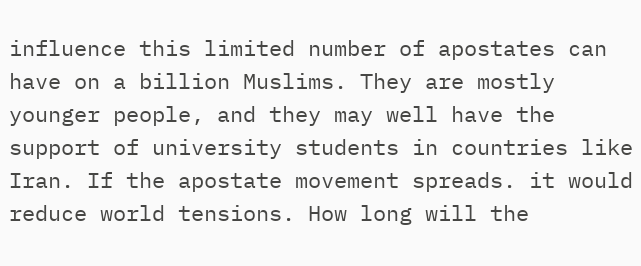influence this limited number of apostates can have on a billion Muslims. They are mostly younger people, and they may well have the support of university students in countries like Iran. If the apostate movement spreads. it would reduce world tensions. How long will the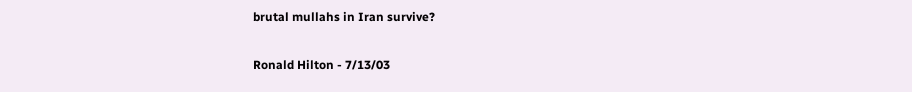brutal mullahs in Iran survive?

Ronald Hilton - 7/13/03